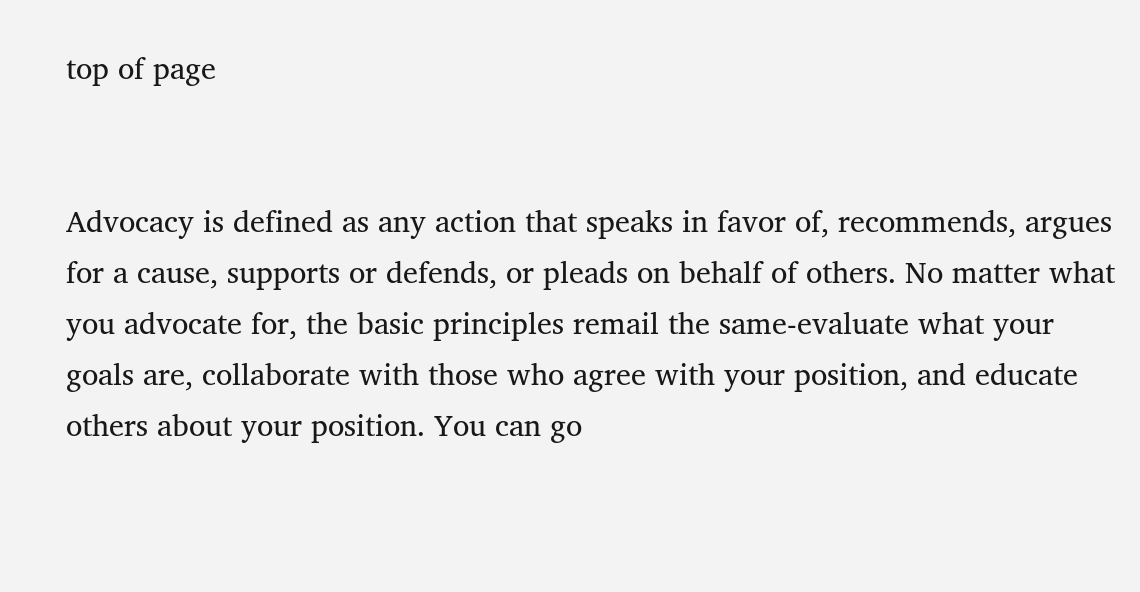top of page


Advocacy is defined as any action that speaks in favor of, recommends, argues for a cause, supports or defends, or pleads on behalf of others. No matter what you advocate for, the basic principles remail the same-evaluate what your goals are, collaborate with those who agree with your position, and educate others about your position. You can go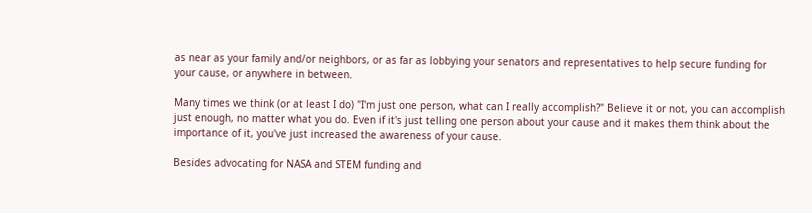as near as your family and/or neighbors, or as far as lobbying your senators and representatives to help secure funding for your cause, or anywhere in between.

Many times we think (or at least I do) "I'm just one person, what can I really accomplish?" Believe it or not, you can accomplish just enough, no matter what you do. Even if it's just telling one person about your cause and it makes them think about the importance of it, you've just increased the awareness of your cause.

Besides advocating for NASA and STEM funding and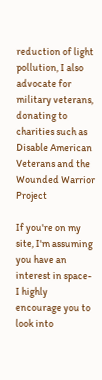reduction of light pollution, I also advocate for military veterans, donating to charities such as Disable American Veterans and the Wounded Warrior Project

If you're on my site, I'm assuming you have an interest in space-I highly encourage you to look into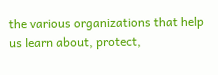the various organizations that help us learn about, protect,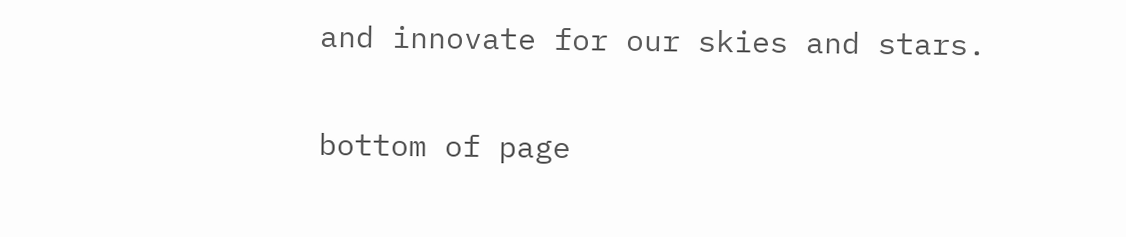and innovate for our skies and stars.

bottom of page